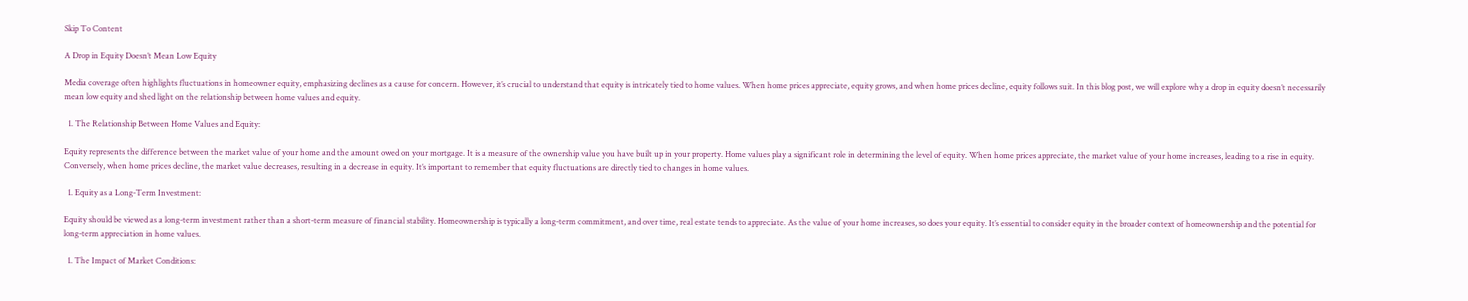Skip To Content

A Drop in Equity Doesn’t Mean Low Equity

Media coverage often highlights fluctuations in homeowner equity, emphasizing declines as a cause for concern. However, it’s crucial to understand that equity is intricately tied to home values. When home prices appreciate, equity grows, and when home prices decline, equity follows suit. In this blog post, we will explore why a drop in equity doesn’t necessarily mean low equity and shed light on the relationship between home values and equity.

  1. The Relationship Between Home Values and Equity:

Equity represents the difference between the market value of your home and the amount owed on your mortgage. It is a measure of the ownership value you have built up in your property. Home values play a significant role in determining the level of equity. When home prices appreciate, the market value of your home increases, leading to a rise in equity. Conversely, when home prices decline, the market value decreases, resulting in a decrease in equity. It’s important to remember that equity fluctuations are directly tied to changes in home values.

  1. Equity as a Long-Term Investment:

Equity should be viewed as a long-term investment rather than a short-term measure of financial stability. Homeownership is typically a long-term commitment, and over time, real estate tends to appreciate. As the value of your home increases, so does your equity. It’s essential to consider equity in the broader context of homeownership and the potential for long-term appreciation in home values.

  1. The Impact of Market Conditions: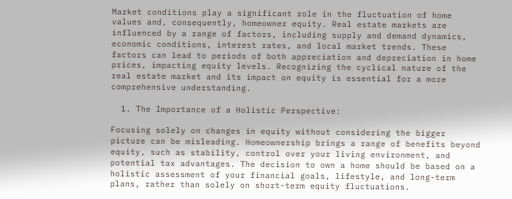Market conditions play a significant role in the fluctuation of home values and, consequently, homeowner equity. Real estate markets are influenced by a range of factors, including supply and demand dynamics, economic conditions, interest rates, and local market trends. These factors can lead to periods of both appreciation and depreciation in home prices, impacting equity levels. Recognizing the cyclical nature of the real estate market and its impact on equity is essential for a more comprehensive understanding.

  1. The Importance of a Holistic Perspective:

Focusing solely on changes in equity without considering the bigger picture can be misleading. Homeownership brings a range of benefits beyond equity, such as stability, control over your living environment, and potential tax advantages. The decision to own a home should be based on a holistic assessment of your financial goals, lifestyle, and long-term plans, rather than solely on short-term equity fluctuations.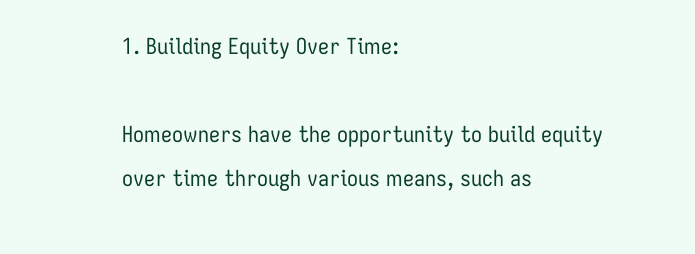1. Building Equity Over Time:

Homeowners have the opportunity to build equity over time through various means, such as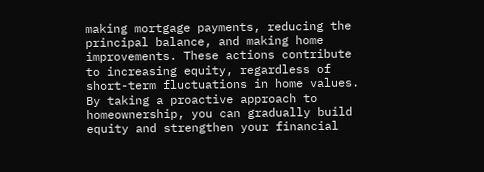making mortgage payments, reducing the principal balance, and making home improvements. These actions contribute to increasing equity, regardless of short-term fluctuations in home values. By taking a proactive approach to homeownership, you can gradually build equity and strengthen your financial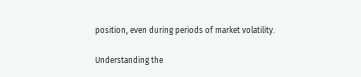position, even during periods of market volatility.

Understanding the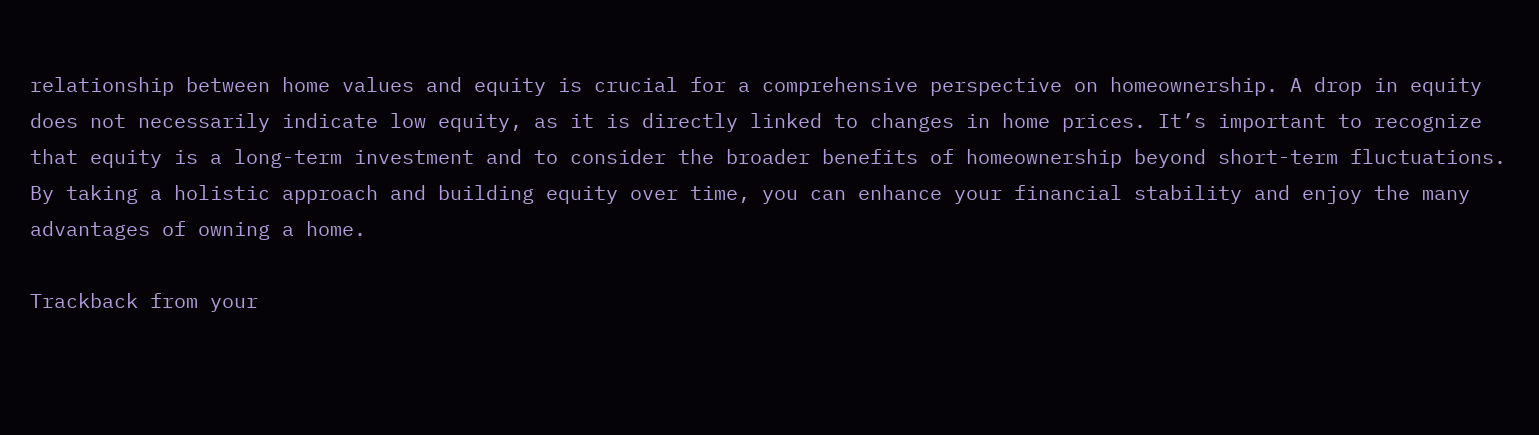relationship between home values and equity is crucial for a comprehensive perspective on homeownership. A drop in equity does not necessarily indicate low equity, as it is directly linked to changes in home prices. It’s important to recognize that equity is a long-term investment and to consider the broader benefits of homeownership beyond short-term fluctuations. By taking a holistic approach and building equity over time, you can enhance your financial stability and enjoy the many advantages of owning a home.

Trackback from your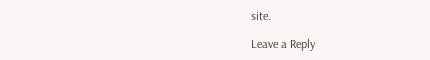site.

Leave a Reply